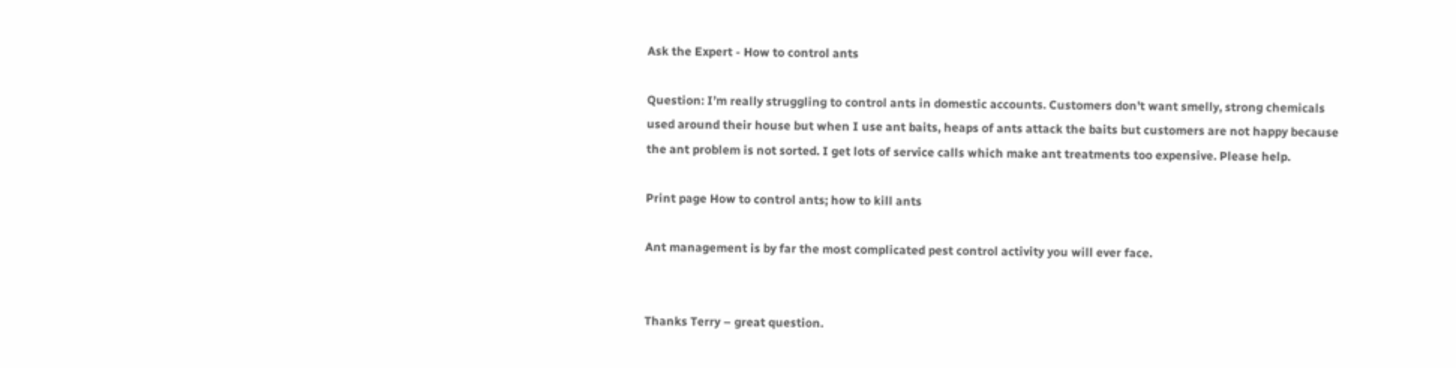Ask the Expert - How to control ants

Question: I’m really struggling to control ants in domestic accounts. Customers don’t want smelly, strong chemicals used around their house but when I use ant baits, heaps of ants attack the baits but customers are not happy because the ant problem is not sorted. I get lots of service calls which make ant treatments too expensive. Please help.

Print page How to control ants; how to kill ants

Ant management is by far the most complicated pest control activity you will ever face.


Thanks Terry – great question.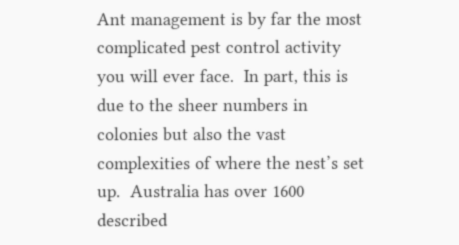Ant management is by far the most complicated pest control activity you will ever face.  In part, this is due to the sheer numbers in colonies but also the vast complexities of where the nest’s set up.  Australia has over 1600 described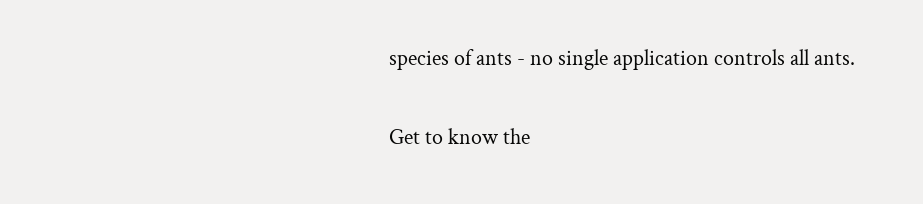species of ants - no single application controls all ants.

Get to know the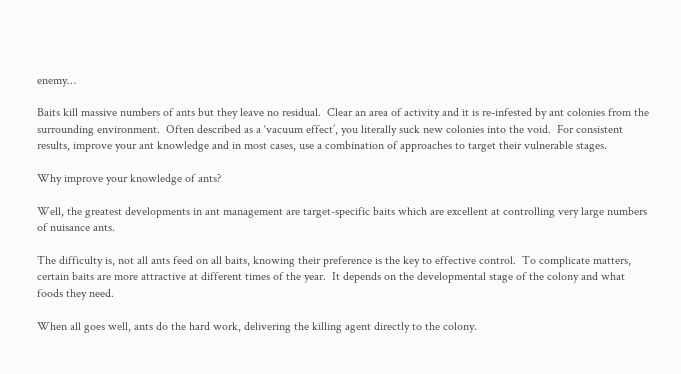enemy…

Baits kill massive numbers of ants but they leave no residual.  Clear an area of activity and it is re-infested by ant colonies from the surrounding environment.  Often described as a ‘vacuum effect’, you literally suck new colonies into the void.  For consistent results, improve your ant knowledge and in most cases, use a combination of approaches to target their vulnerable stages.

Why improve your knowledge of ants?

Well, the greatest developments in ant management are target-specific baits which are excellent at controlling very large numbers of nuisance ants.

The difficulty is, not all ants feed on all baits, knowing their preference is the key to effective control.  To complicate matters, certain baits are more attractive at different times of the year.  It depends on the developmental stage of the colony and what foods they need.

When all goes well, ants do the hard work, delivering the killing agent directly to the colony.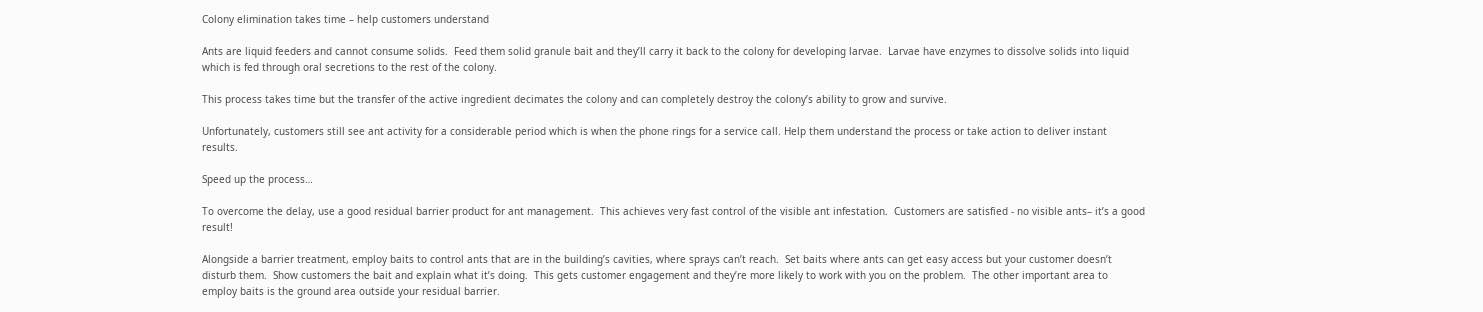Colony elimination takes time – help customers understand

Ants are liquid feeders and cannot consume solids.  Feed them solid granule bait and they’ll carry it back to the colony for developing larvae.  Larvae have enzymes to dissolve solids into liquid which is fed through oral secretions to the rest of the colony.

This process takes time but the transfer of the active ingredient decimates the colony and can completely destroy the colony’s ability to grow and survive.

Unfortunately, customers still see ant activity for a considerable period which is when the phone rings for a service call. Help them understand the process or take action to deliver instant results.

Speed up the process…

To overcome the delay, use a good residual barrier product for ant management.  This achieves very fast control of the visible ant infestation.  Customers are satisfied - no visible ants– it’s a good result!

Alongside a barrier treatment, employ baits to control ants that are in the building’s cavities, where sprays can’t reach.  Set baits where ants can get easy access but your customer doesn’t disturb them.  Show customers the bait and explain what it’s doing.  This gets customer engagement and they’re more likely to work with you on the problem.  The other important area to employ baits is the ground area outside your residual barrier.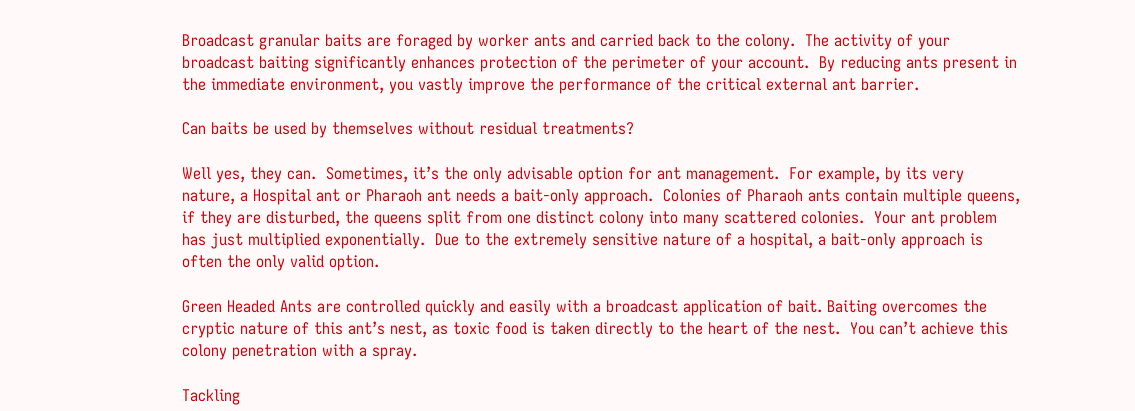Broadcast granular baits are foraged by worker ants and carried back to the colony.  The activity of your broadcast baiting significantly enhances protection of the perimeter of your account.  By reducing ants present in the immediate environment, you vastly improve the performance of the critical external ant barrier.

Can baits be used by themselves without residual treatments?

Well yes, they can.  Sometimes, it’s the only advisable option for ant management.  For example, by its very nature, a Hospital ant or Pharaoh ant needs a bait-only approach.  Colonies of Pharaoh ants contain multiple queens, if they are disturbed, the queens split from one distinct colony into many scattered colonies.  Your ant problem has just multiplied exponentially.  Due to the extremely sensitive nature of a hospital, a bait-only approach is often the only valid option.

Green Headed Ants are controlled quickly and easily with a broadcast application of bait. Baiting overcomes the cryptic nature of this ant’s nest, as toxic food is taken directly to the heart of the nest.  You can’t achieve this colony penetration with a spray.

Tackling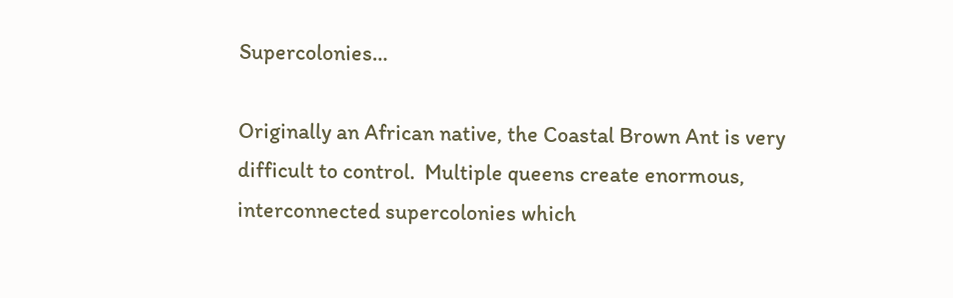Supercolonies…

Originally an African native, the Coastal Brown Ant is very difficult to control.  Multiple queens create enormous, interconnected supercolonies which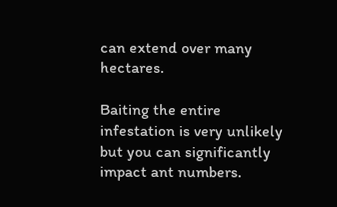can extend over many hectares.

Baiting the entire infestation is very unlikely but you can significantly impact ant numbers.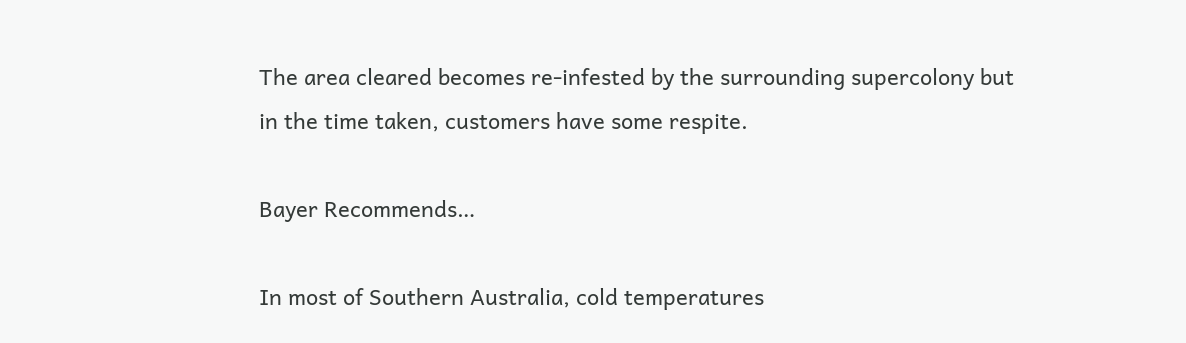The area cleared becomes re-infested by the surrounding supercolony but in the time taken, customers have some respite.

Bayer Recommends…

In most of Southern Australia, cold temperatures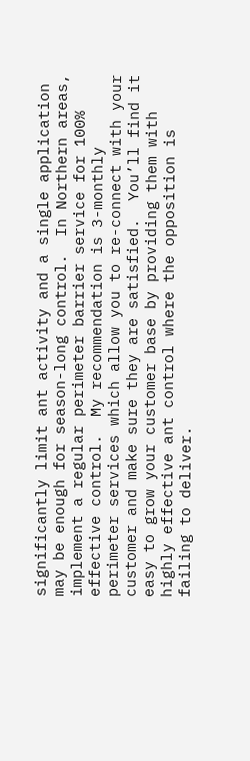significantly limit ant activity and a single application may be enough for season-long control.  In Northern areas, implement a regular perimeter barrier service for 100% effective control.  My recommendation is 3-monthly perimeter services which allow you to re-connect with your customer and make sure they are satisfied.  You’ll find it easy to grow your customer base by providing them with highly effective ant control where the opposition is failing to deliver.